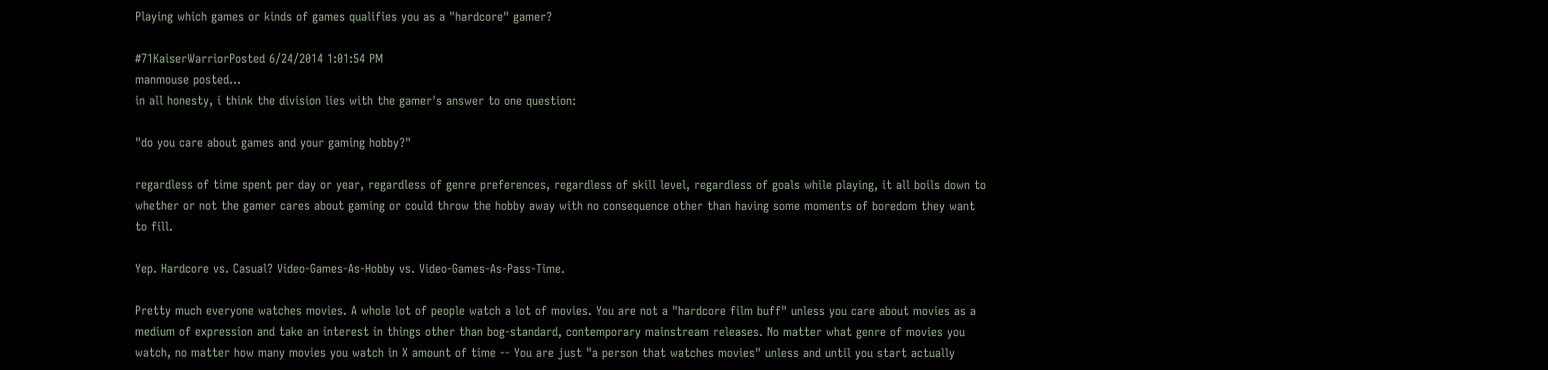Playing which games or kinds of games qualifies you as a "hardcore" gamer?

#71KaiserWarriorPosted 6/24/2014 1:01:54 PM
manmouse posted...
in all honesty, i think the division lies with the gamer's answer to one question:

"do you care about games and your gaming hobby?"

regardless of time spent per day or year, regardless of genre preferences, regardless of skill level, regardless of goals while playing, it all boils down to whether or not the gamer cares about gaming or could throw the hobby away with no consequence other than having some moments of boredom they want to fill.

Yep. Hardcore vs. Casual? Video-Games-As-Hobby vs. Video-Games-As-Pass-Time.

Pretty much everyone watches movies. A whole lot of people watch a lot of movies. You are not a "hardcore film buff" unless you care about movies as a medium of expression and take an interest in things other than bog-standard, contemporary mainstream releases. No matter what genre of movies you watch, no matter how many movies you watch in X amount of time -- You are just "a person that watches movies" unless and until you start actually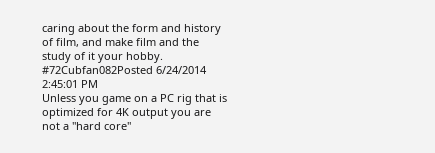caring about the form and history of film, and make film and the study of it your hobby.
#72Cubfan082Posted 6/24/2014 2:45:01 PM
Unless you game on a PC rig that is optimized for 4K output you are not a "hard core"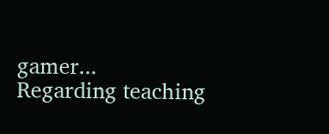gamer...
Regarding teaching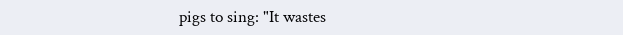pigs to sing: "It wastes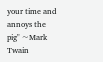your time and annoys the pig" ~Mark Twain